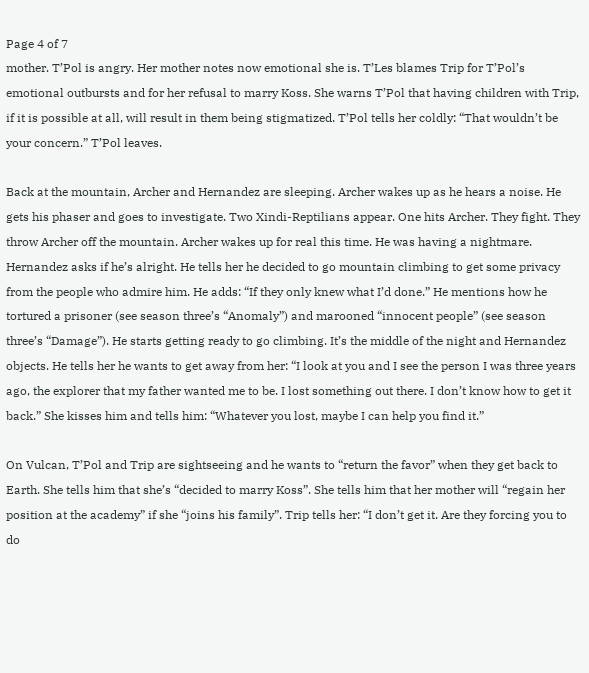Page 4 of 7
mother. T’Pol is angry. Her mother notes now emotional she is. T’Les blames Trip for T’Pol’s emotional outbursts and for her refusal to marry Koss. She warns T’Pol that having children with Trip, if it is possible at all, will result in them being stigmatized. T’Pol tells her coldly: “That wouldn’t be your concern.” T’Pol leaves.

Back at the mountain, Archer and Hernandez are sleeping. Archer wakes up as he hears a noise. He gets his phaser and goes to investigate. Two Xindi-Reptilians appear. One hits Archer. They fight. They throw Archer off the mountain. Archer wakes up for real this time. He was having a nightmare. Hernandez asks if he’s alright. He tells her he decided to go mountain climbing to get some privacy from the people who admire him. He adds: “If they only knew what I’d done.” He mentions how he tortured a prisoner (see season three’s “Anomaly”) and marooned “innocent people” (see season three’s “Damage”). He starts getting ready to go climbing. It’s the middle of the night and Hernandez objects. He tells her he wants to get away from her: “I look at you and I see the person I was three years ago, the explorer that my father wanted me to be. I lost something out there. I don’t know how to get it back.” She kisses him and tells him: “Whatever you lost, maybe I can help you find it.”

On Vulcan, T’Pol and Trip are sightseeing and he wants to “return the favor” when they get back to Earth. She tells him that she’s “decided to marry Koss”. She tells him that her mother will “regain her position at the academy” if she “joins his family”. Trip tells her: “I don’t get it. Are they forcing you to do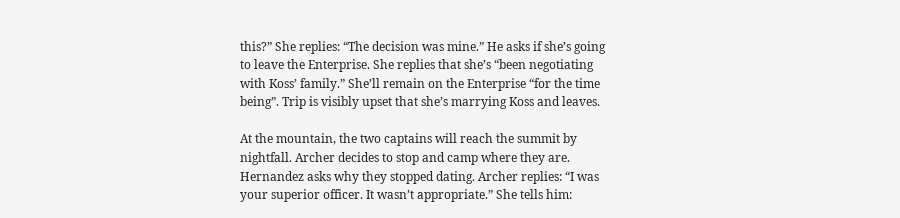this?” She replies: “The decision was mine.” He asks if she’s going to leave the Enterprise. She replies that she’s “been negotiating with Koss’ family.” She’ll remain on the Enterprise “for the time being”. Trip is visibly upset that she’s marrying Koss and leaves.

At the mountain, the two captains will reach the summit by nightfall. Archer decides to stop and camp where they are. Hernandez asks why they stopped dating. Archer replies: “I was your superior officer. It wasn’t appropriate.” She tells him: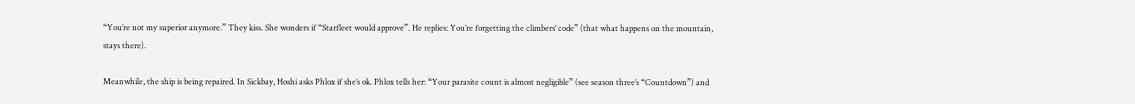“You’re not my superior anymore.” They kiss. She wonders if “Starfleet would approve”. He replies: You’re forgetting the climbers’ code” (that what happens on the mountain, stays there).

Meanwhile, the ship is being repaired. In Sickbay, Hoshi asks Phlox if she’s ok. Phlox tells her: “Your parasite count is almost negligible” (see season three’s “Countdown”) and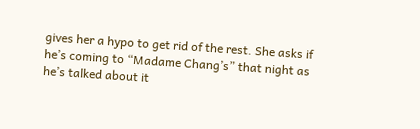gives her a hypo to get rid of the rest. She asks if he’s coming to “Madame Chang’s” that night as he’s talked about it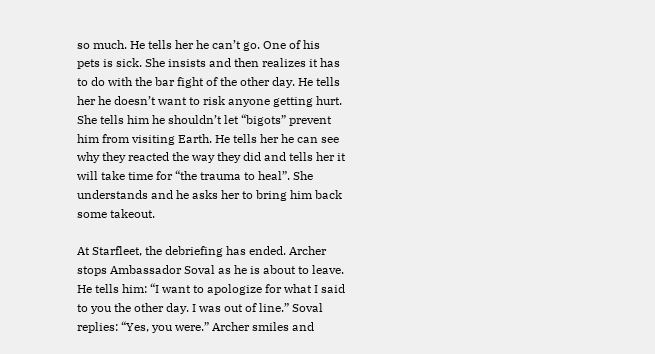so much. He tells her he can’t go. One of his pets is sick. She insists and then realizes it has to do with the bar fight of the other day. He tells her he doesn’t want to risk anyone getting hurt. She tells him he shouldn’t let “bigots” prevent him from visiting Earth. He tells her he can see why they reacted the way they did and tells her it will take time for “the trauma to heal”. She understands and he asks her to bring him back some takeout.

At Starfleet, the debriefing has ended. Archer stops Ambassador Soval as he is about to leave. He tells him: “I want to apologize for what I said to you the other day. I was out of line.” Soval replies: “Yes, you were.” Archer smiles and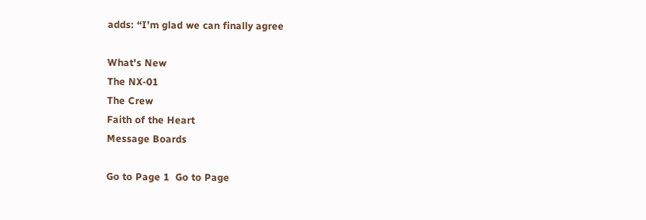adds: “I’m glad we can finally agree

What's New
The NX-01
The Crew
Faith of the Heart
Message Boards

Go to Page 1  Go to Page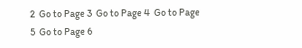2  Go to Page 3  Go to Page 4  Go to Page 5  Go to Page 6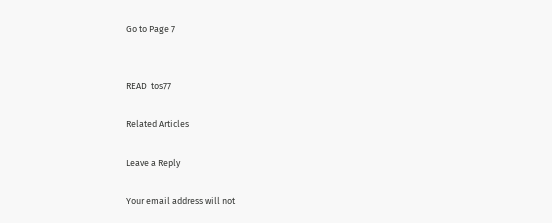Go to Page 7


READ  tos77

Related Articles

Leave a Reply

Your email address will not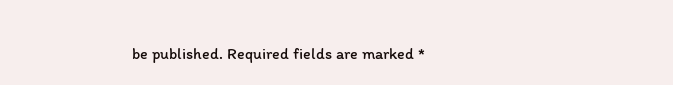be published. Required fields are marked *